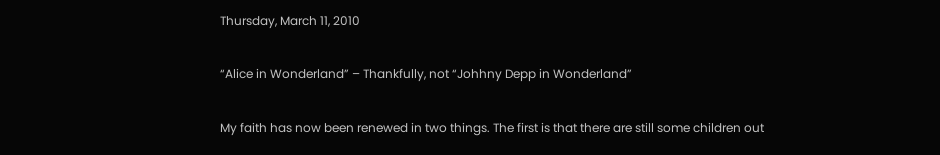Thursday, March 11, 2010

“Alice in Wonderland” – Thankfully, not “Johhny Depp in Wonderland”

My faith has now been renewed in two things. The first is that there are still some children out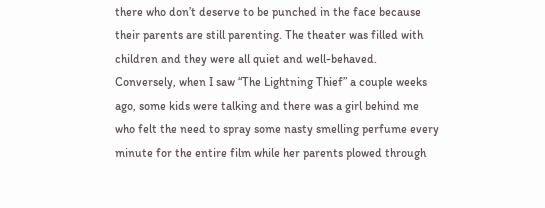there who don’t deserve to be punched in the face because their parents are still parenting. The theater was filled with children and they were all quiet and well-behaved. Conversely, when I saw “The Lightning Thief” a couple weeks ago, some kids were talking and there was a girl behind me who felt the need to spray some nasty smelling perfume every minute for the entire film while her parents plowed through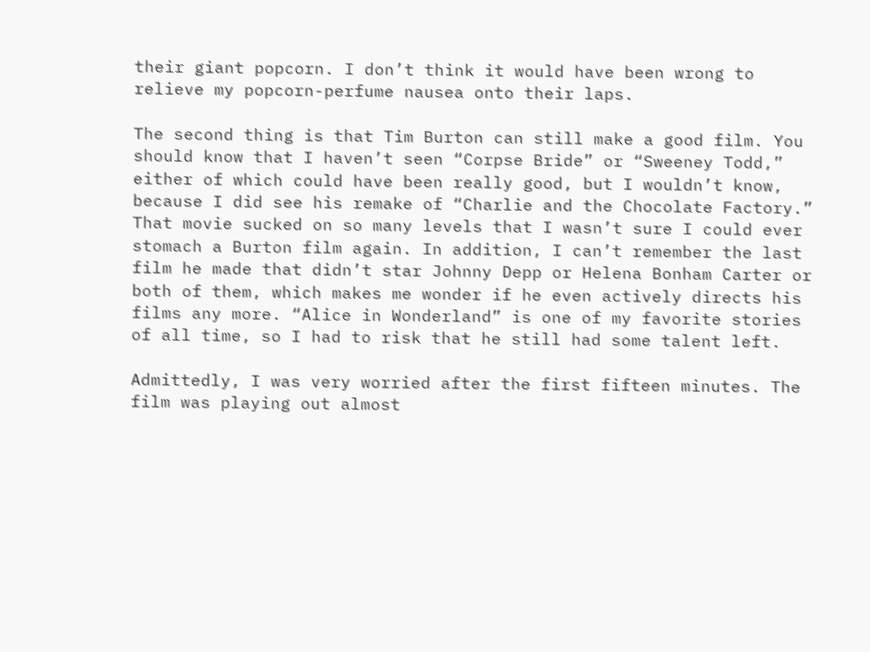their giant popcorn. I don’t think it would have been wrong to relieve my popcorn-perfume nausea onto their laps.

The second thing is that Tim Burton can still make a good film. You should know that I haven’t seen “Corpse Bride” or “Sweeney Todd,” either of which could have been really good, but I wouldn’t know, because I did see his remake of “Charlie and the Chocolate Factory.” That movie sucked on so many levels that I wasn’t sure I could ever stomach a Burton film again. In addition, I can’t remember the last film he made that didn’t star Johnny Depp or Helena Bonham Carter or both of them, which makes me wonder if he even actively directs his films any more. “Alice in Wonderland” is one of my favorite stories of all time, so I had to risk that he still had some talent left.

Admittedly, I was very worried after the first fifteen minutes. The film was playing out almost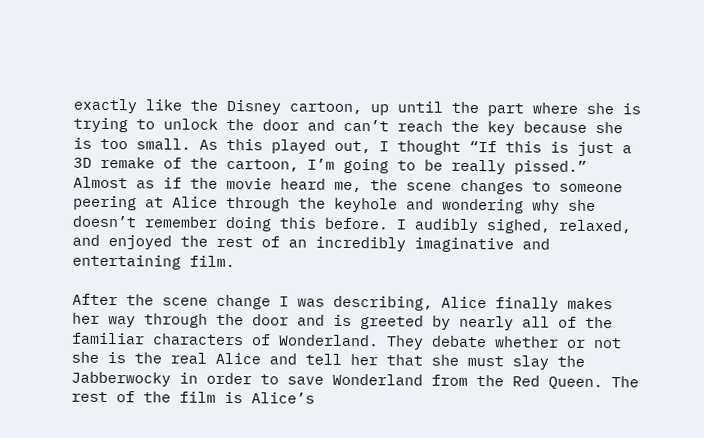exactly like the Disney cartoon, up until the part where she is trying to unlock the door and can’t reach the key because she is too small. As this played out, I thought “If this is just a 3D remake of the cartoon, I’m going to be really pissed.” Almost as if the movie heard me, the scene changes to someone peering at Alice through the keyhole and wondering why she doesn’t remember doing this before. I audibly sighed, relaxed, and enjoyed the rest of an incredibly imaginative and entertaining film.

After the scene change I was describing, Alice finally makes her way through the door and is greeted by nearly all of the familiar characters of Wonderland. They debate whether or not she is the real Alice and tell her that she must slay the Jabberwocky in order to save Wonderland from the Red Queen. The rest of the film is Alice’s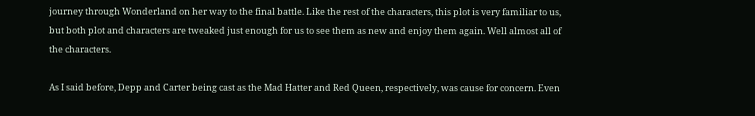journey through Wonderland on her way to the final battle. Like the rest of the characters, this plot is very familiar to us, but both plot and characters are tweaked just enough for us to see them as new and enjoy them again. Well almost all of the characters.

As I said before, Depp and Carter being cast as the Mad Hatter and Red Queen, respectively, was cause for concern. Even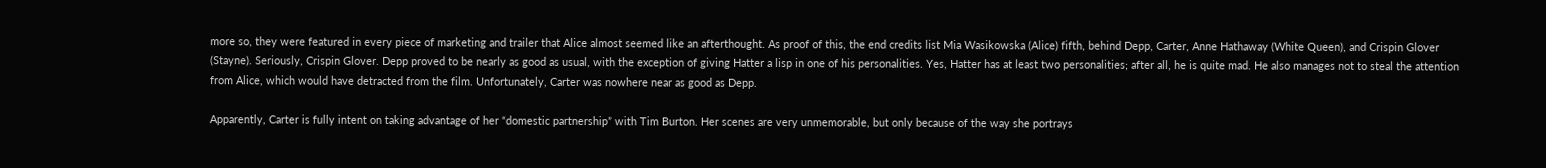more so, they were featured in every piece of marketing and trailer that Alice almost seemed like an afterthought. As proof of this, the end credits list Mia Wasikowska (Alice) fifth, behind Depp, Carter, Anne Hathaway (White Queen), and Crispin Glover (Stayne). Seriously, Crispin Glover. Depp proved to be nearly as good as usual, with the exception of giving Hatter a lisp in one of his personalities. Yes, Hatter has at least two personalities; after all, he is quite mad. He also manages not to steal the attention from Alice, which would have detracted from the film. Unfortunately, Carter was nowhere near as good as Depp.

Apparently, Carter is fully intent on taking advantage of her “domestic partnership” with Tim Burton. Her scenes are very unmemorable, but only because of the way she portrays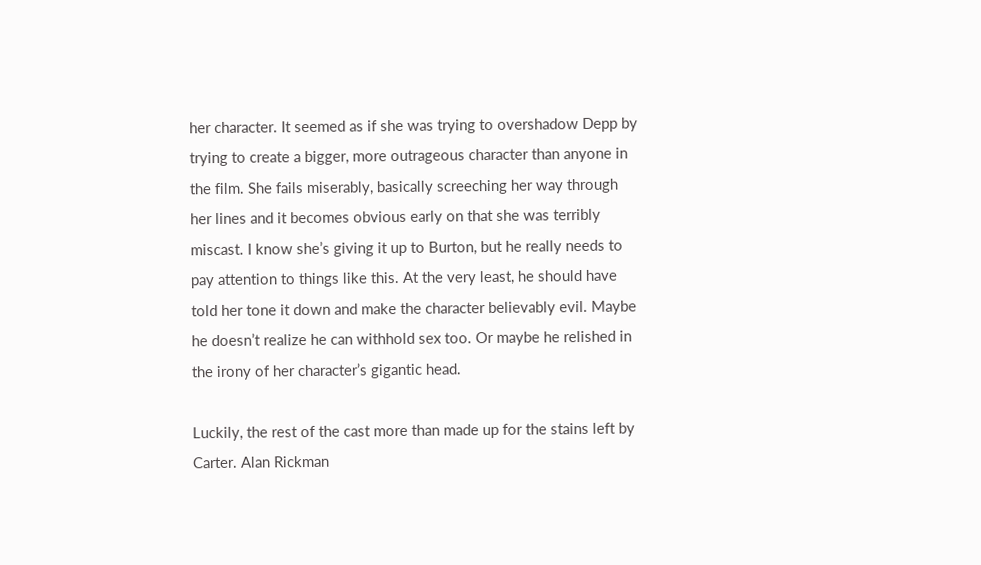her character. It seemed as if she was trying to overshadow Depp by trying to create a bigger, more outrageous character than anyone in the film. She fails miserably, basically screeching her way through her lines and it becomes obvious early on that she was terribly miscast. I know she’s giving it up to Burton, but he really needs to pay attention to things like this. At the very least, he should have told her tone it down and make the character believably evil. Maybe he doesn’t realize he can withhold sex too. Or maybe he relished in the irony of her character’s gigantic head.

Luckily, the rest of the cast more than made up for the stains left by Carter. Alan Rickman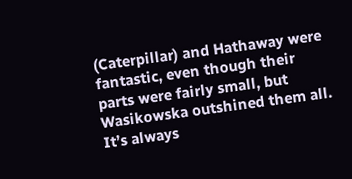(Caterpillar) and Hathaway were fantastic, even though their parts were fairly small, but Wasikowska outshined them all. It’s always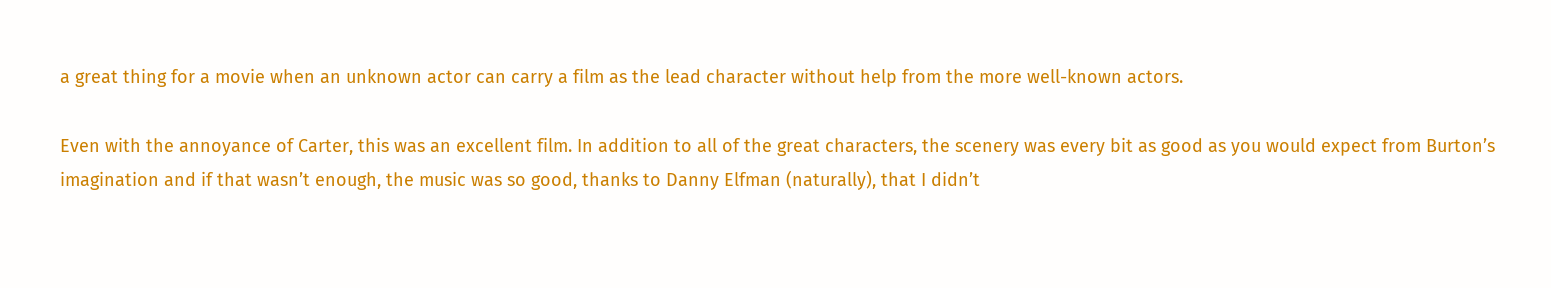a great thing for a movie when an unknown actor can carry a film as the lead character without help from the more well-known actors.

Even with the annoyance of Carter, this was an excellent film. In addition to all of the great characters, the scenery was every bit as good as you would expect from Burton’s imagination and if that wasn’t enough, the music was so good, thanks to Danny Elfman (naturally), that I didn’t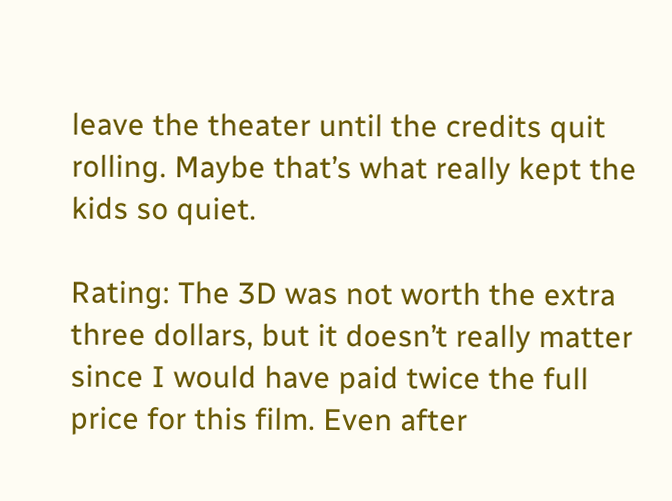leave the theater until the credits quit rolling. Maybe that’s what really kept the kids so quiet.

Rating: The 3D was not worth the extra three dollars, but it doesn’t really matter since I would have paid twice the full price for this film. Even after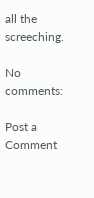all the screeching.

No comments:

Post a Comment